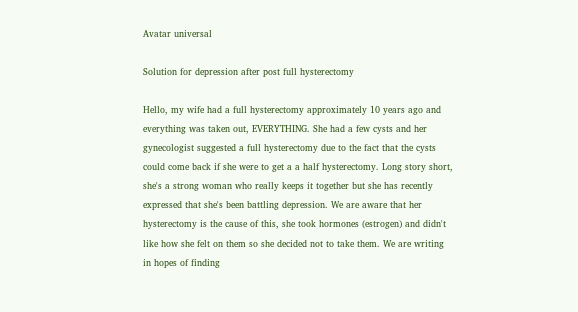Avatar universal

Solution for depression after post full hysterectomy

Hello, my wife had a full hysterectomy approximately 10 years ago and everything was taken out, EVERYTHING. She had a few cysts and her gynecologist suggested a full hysterectomy due to the fact that the cysts could come back if she were to get a a half hysterectomy. Long story short, she's a strong woman who really keeps it together but she has recently expressed that she's been battling depression. We are aware that her hysterectomy is the cause of this, she took hormones (estrogen) and didn't like how she felt on them so she decided not to take them. We are writing in hopes of finding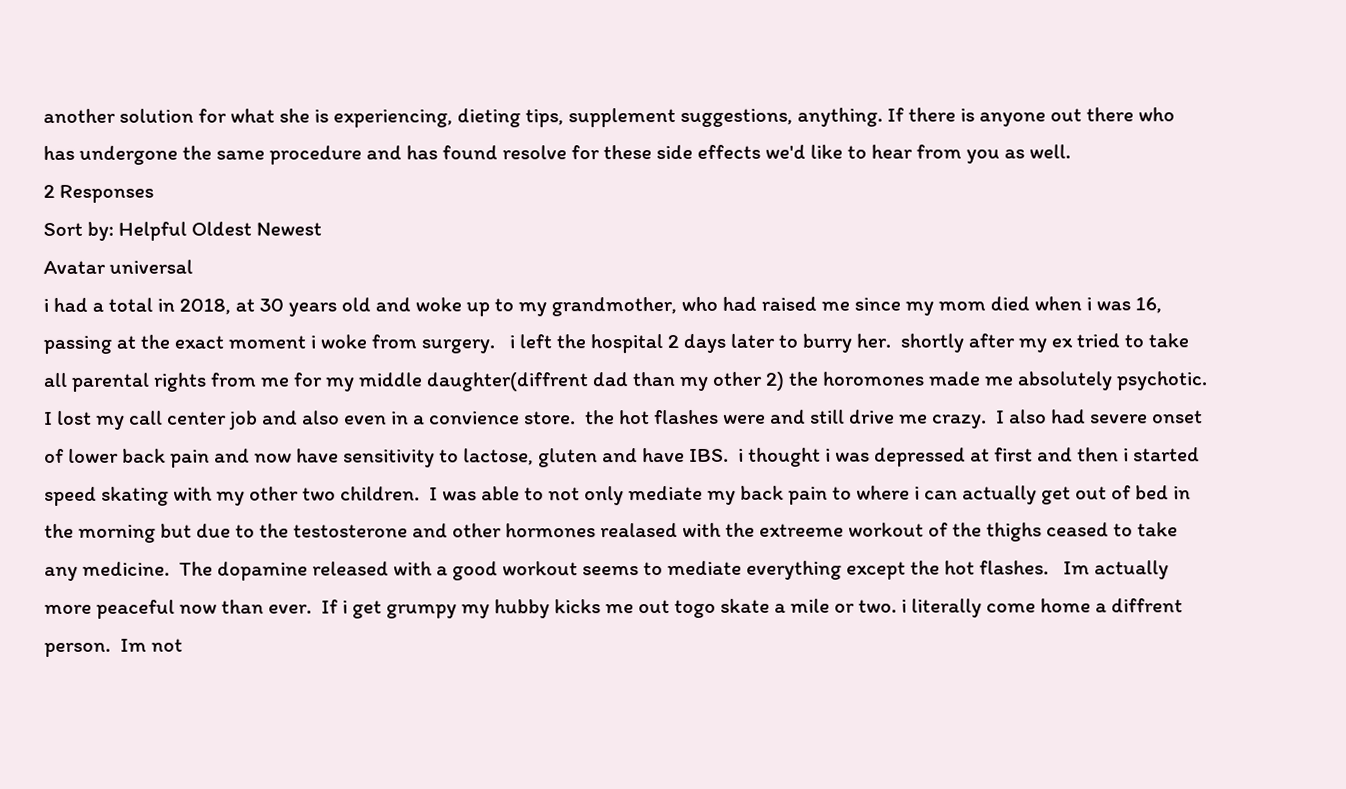another solution for what she is experiencing, dieting tips, supplement suggestions, anything. If there is anyone out there who has undergone the same procedure and has found resolve for these side effects we'd like to hear from you as well.
2 Responses
Sort by: Helpful Oldest Newest
Avatar universal
i had a total in 2018, at 30 years old and woke up to my grandmother, who had raised me since my mom died when i was 16, passing at the exact moment i woke from surgery.   i left the hospital 2 days later to burry her.  shortly after my ex tried to take all parental rights from me for my middle daughter(diffrent dad than my other 2) the horomones made me absolutely psychotic.  I lost my call center job and also even in a convience store.  the hot flashes were and still drive me crazy.  I also had severe onset of lower back pain and now have sensitivity to lactose, gluten and have IBS.  i thought i was depressed at first and then i started speed skating with my other two children.  I was able to not only mediate my back pain to where i can actually get out of bed in the morning but due to the testosterone and other hormones realased with the extreeme workout of the thighs ceased to take any medicine.  The dopamine released with a good workout seems to mediate everything except the hot flashes.   Im actually more peaceful now than ever.  If i get grumpy my hubby kicks me out togo skate a mile or two. i literally come home a diffrent person.  Im not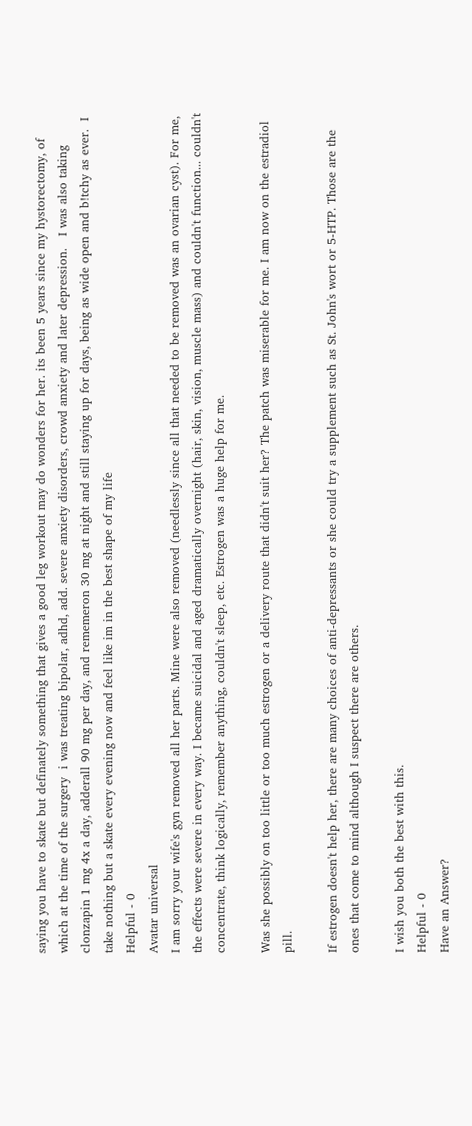saying you have to skate but definately something that gives a good leg workout may do wonders for her. its been 5 years since my hystorectomy, of which at the time of the surgery  i was treating bipolar, adhd, add. severe anxiety disorders, crowd anxiety and later depression.   I was also taking clonzapin 1 mg 4x a day, adderall 90 mg per day, and rememeron 30 mg at night and still staying up for days, being as wide open and b!tchy as ever.  I take nothing but a skate every evening now and feel like im in the best shape of my life
Helpful - 0
Avatar universal
I am sorry your wife's gyn removed all her parts. Mine were also removed (needlessly since all that needed to be removed was an ovarian cyst). For me, the effects were severe in every way. I became suicidal and aged dramatically overnight (hair, skin, vision, muscle mass) and couldn't function... couldn't concentrate, think logically, remember anything, couldn't sleep, etc. Estrogen was a huge help for me.

Was she possibly on too little or too much estrogen or a delivery route that didn't suit her? The patch was miserable for me. I am now on the estradiol pill.

If estrogen doesn't help her, there are many choices of anti-depressants or she could try a supplement such as St. John's wort or 5-HTP. Those are the ones that come to mind although I suspect there are others.

I wish you both the best with this.
Helpful - 0
Have an Answer?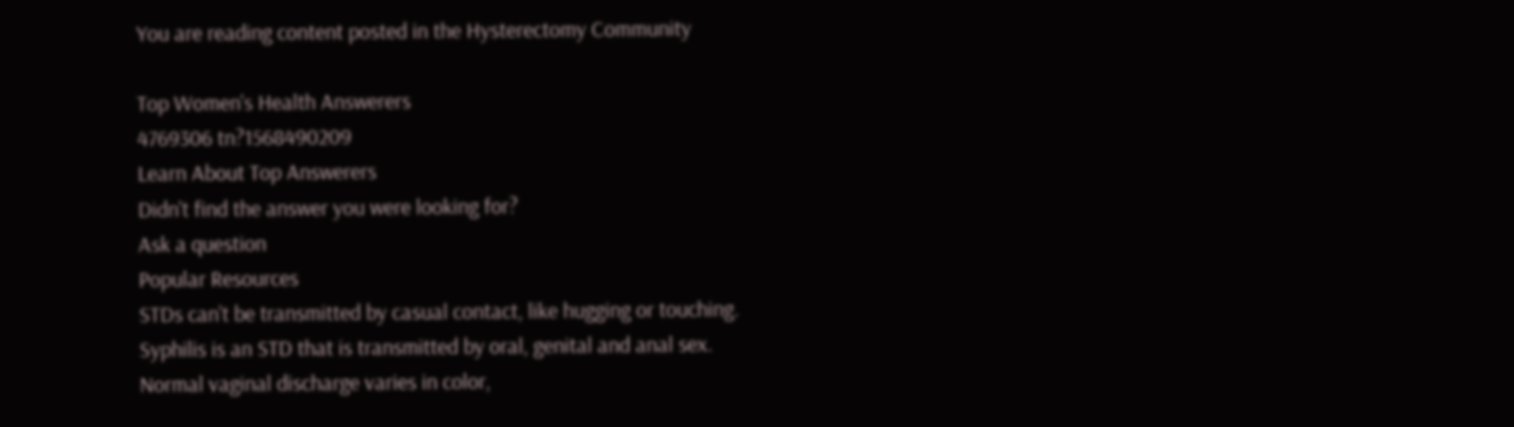You are reading content posted in the Hysterectomy Community

Top Women's Health Answerers
4769306 tn?1568490209
Learn About Top Answerers
Didn't find the answer you were looking for?
Ask a question
Popular Resources
STDs can't be transmitted by casual contact, like hugging or touching.
Syphilis is an STD that is transmitted by oral, genital and anal sex.
Normal vaginal discharge varies in color,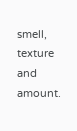smell, texture and amount.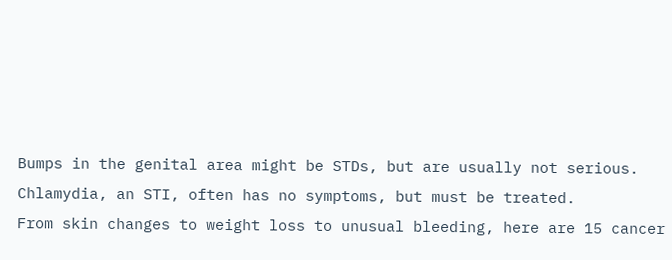Bumps in the genital area might be STDs, but are usually not serious.
Chlamydia, an STI, often has no symptoms, but must be treated.
From skin changes to weight loss to unusual bleeding, here are 15 cancer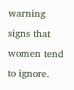warning signs that women tend to ignore.